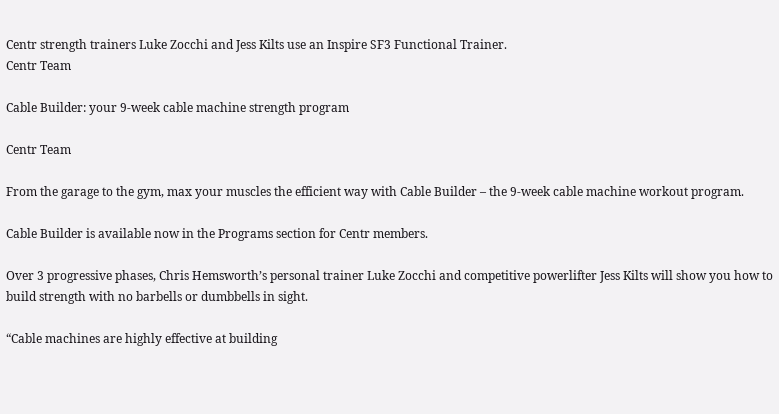Centr strength trainers Luke Zocchi and Jess Kilts use an Inspire SF3 Functional Trainer.
Centr Team

Cable Builder: your 9-week cable machine strength program

Centr Team

From the garage to the gym, max your muscles the efficient way with Cable Builder – the 9-week cable machine workout program.

Cable Builder is available now in the Programs section for Centr members.

Over 3 progressive phases, Chris Hemsworth’s personal trainer Luke Zocchi and competitive powerlifter Jess Kilts will show you how to build strength with no barbells or dumbbells in sight.

“Cable machines are highly effective at building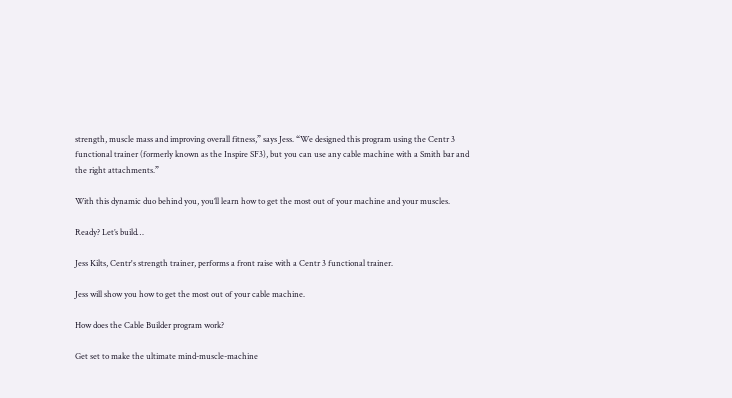strength, muscle mass and improving overall fitness,” says Jess. “We designed this program using the Centr 3 functional trainer (formerly known as the Inspire SF3), but you can use any cable machine with a Smith bar and the right attachments.”

With this dynamic duo behind you, you’ll learn how to get the most out of your machine and your muscles.

Ready? Let’s build…

Jess Kilts, Centr's strength trainer, performs a front raise with a Centr 3 functional trainer.

Jess will show you how to get the most out of your cable machine.

How does the Cable Builder program work?

Get set to make the ultimate mind-muscle-machine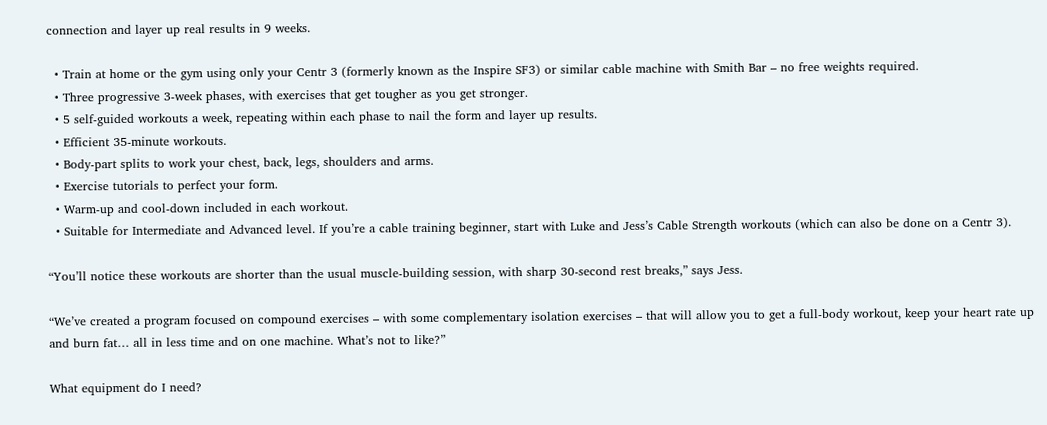connection and layer up real results in 9 weeks.

  • Train at home or the gym using only your Centr 3 (formerly known as the Inspire SF3) or similar cable machine with Smith Bar – no free weights required.
  • Three progressive 3-week phases, with exercises that get tougher as you get stronger.
  • 5 self-guided workouts a week, repeating within each phase to nail the form and layer up results.
  • Efficient 35-minute workouts.
  • Body-part splits to work your chest, back, legs, shoulders and arms.
  • Exercise tutorials to perfect your form.
  • Warm-up and cool-down included in each workout.
  • Suitable for Intermediate and Advanced level. If you’re a cable training beginner, start with Luke and Jess’s Cable Strength workouts (which can also be done on a Centr 3).

“You’ll notice these workouts are shorter than the usual muscle-building session, with sharp 30-second rest breaks,” says Jess.

“We’ve created a program focused on compound exercises – with some complementary isolation exercises – that will allow you to get a full-body workout, keep your heart rate up and burn fat… all in less time and on one machine. What’s not to like?”

What equipment do I need?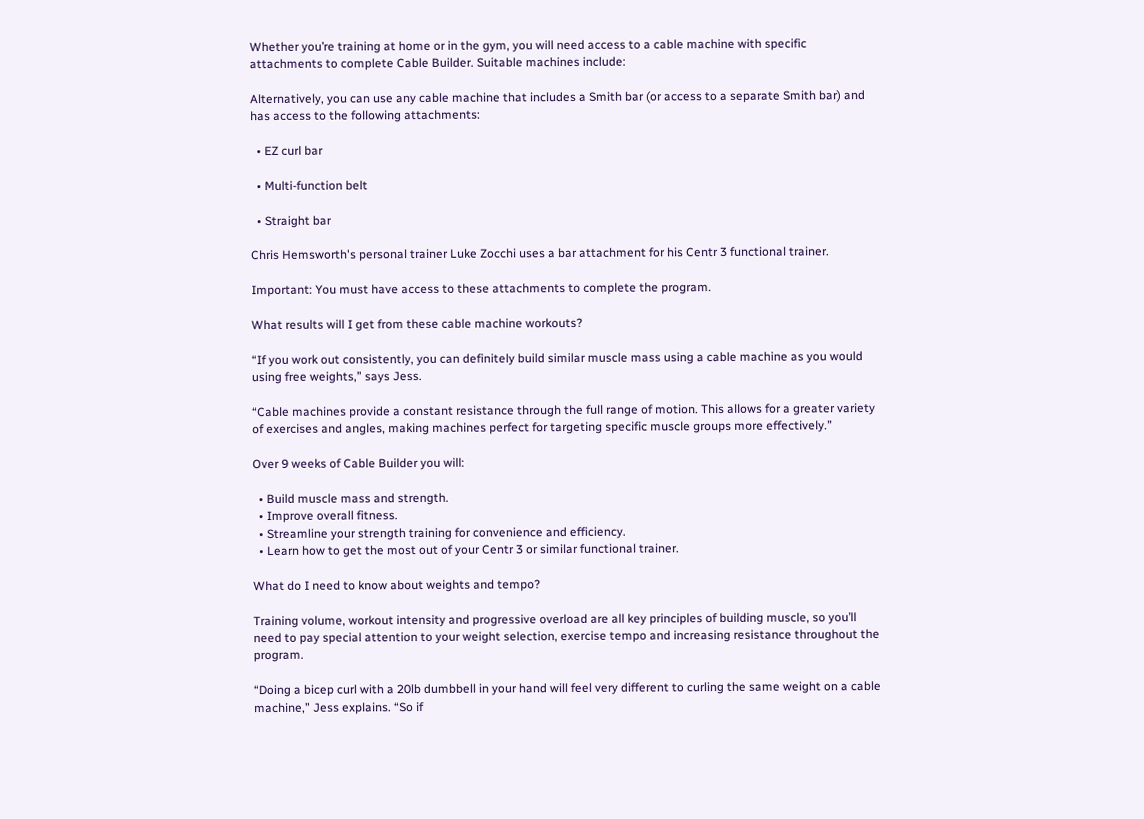Whether you’re training at home or in the gym, you will need access to a cable machine with specific attachments to complete Cable Builder. Suitable machines include:

Alternatively, you can use any cable machine that includes a Smith bar (or access to a separate Smith bar) and has access to the following attachments:

  • EZ curl bar

  • Multi-function belt

  • Straight bar

Chris Hemsworth's personal trainer Luke Zocchi uses a bar attachment for his Centr 3 functional trainer.

Important: You must have access to these attachments to complete the program.

What results will I get from these cable machine workouts?

“If you work out consistently, you can definitely build similar muscle mass using a cable machine as you would using free weights,” says Jess.

“Cable machines provide a constant resistance through the full range of motion. This allows for a greater variety of exercises and angles, making machines perfect for targeting specific muscle groups more effectively.”

Over 9 weeks of Cable Builder you will:

  • Build muscle mass and strength.
  • Improve overall fitness.
  • Streamline your strength training for convenience and efficiency.
  • Learn how to get the most out of your Centr 3 or similar functional trainer.

What do I need to know about weights and tempo?

Training volume, workout intensity and progressive overload are all key principles of building muscle, so you’ll need to pay special attention to your weight selection, exercise tempo and increasing resistance throughout the program.

“Doing a bicep curl with a 20lb dumbbell in your hand will feel very different to curling the same weight on a cable machine,” Jess explains. “So if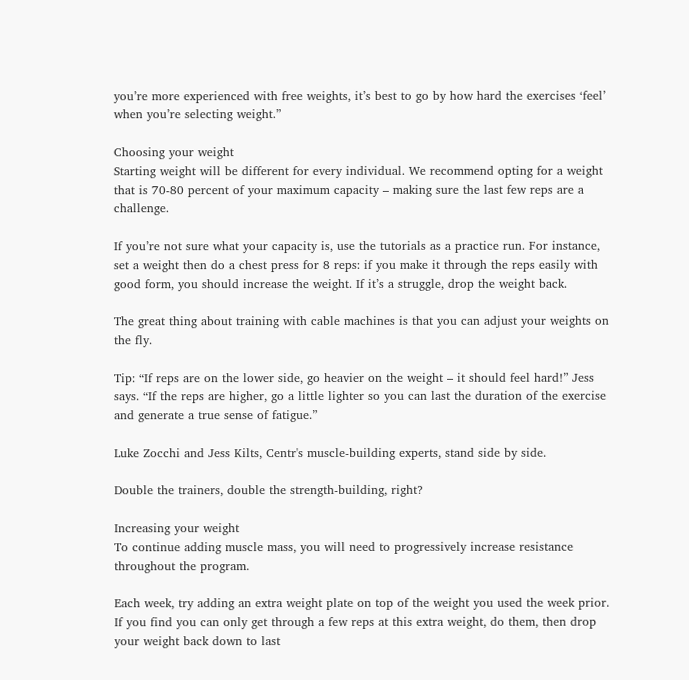you’re more experienced with free weights, it’s best to go by how hard the exercises ‘feel’ when you’re selecting weight.”

Choosing your weight
Starting weight will be different for every individual. We recommend opting for a weight that is 70-80 percent of your maximum capacity – making sure the last few reps are a challenge.

If you’re not sure what your capacity is, use the tutorials as a practice run. For instance, set a weight then do a chest press for 8 reps: if you make it through the reps easily with good form, you should increase the weight. If it’s a struggle, drop the weight back.

The great thing about training with cable machines is that you can adjust your weights on the fly.

Tip: “If reps are on the lower side, go heavier on the weight – it should feel hard!” Jess says. “If the reps are higher, go a little lighter so you can last the duration of the exercise and generate a true sense of fatigue.”

Luke Zocchi and Jess Kilts, Centr's muscle-building experts, stand side by side.

Double the trainers, double the strength-building, right?

Increasing your weight
To continue adding muscle mass, you will need to progressively increase resistance throughout the program.

Each week, try adding an extra weight plate on top of the weight you used the week prior. If you find you can only get through a few reps at this extra weight, do them, then drop your weight back down to last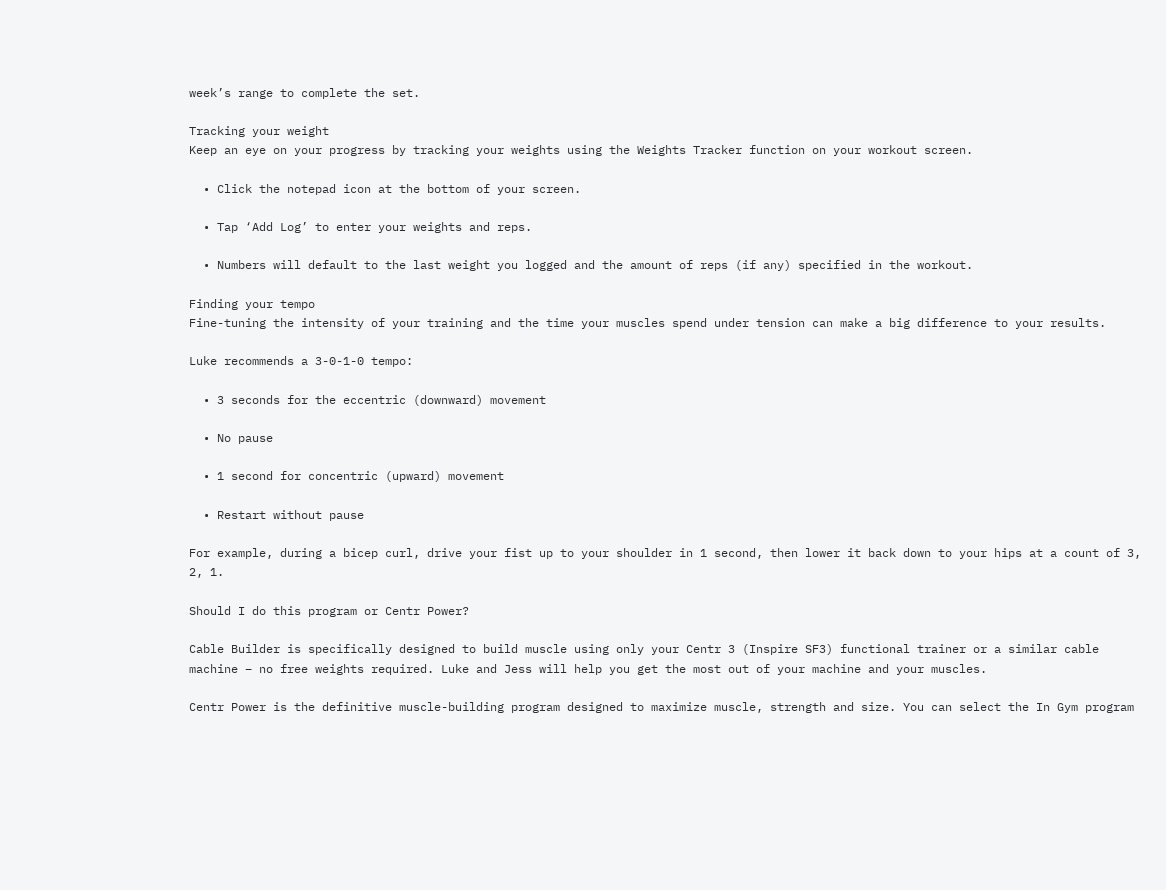week’s range to complete the set.

Tracking your weight
Keep an eye on your progress by tracking your weights using the Weights Tracker function on your workout screen.

  • Click the notepad icon at the bottom of your screen.

  • Tap ‘Add Log’ to enter your weights and reps.

  • Numbers will default to the last weight you logged and the amount of reps (if any) specified in the workout.

Finding your tempo
Fine-tuning the intensity of your training and the time your muscles spend under tension can make a big difference to your results.

Luke recommends a 3-0-1-0 tempo:

  • 3 seconds for the eccentric (downward) movement

  • No pause

  • 1 second for concentric (upward) movement

  • Restart without pause

For example, during a bicep curl, drive your fist up to your shoulder in 1 second, then lower it back down to your hips at a count of 3, 2, 1.

Should I do this program or Centr Power?

Cable Builder is specifically designed to build muscle using only your Centr 3 (Inspire SF3) functional trainer or a similar cable machine – no free weights required. Luke and Jess will help you get the most out of your machine and your muscles.

Centr Power is the definitive muscle-building program designed to maximize muscle, strength and size. You can select the In Gym program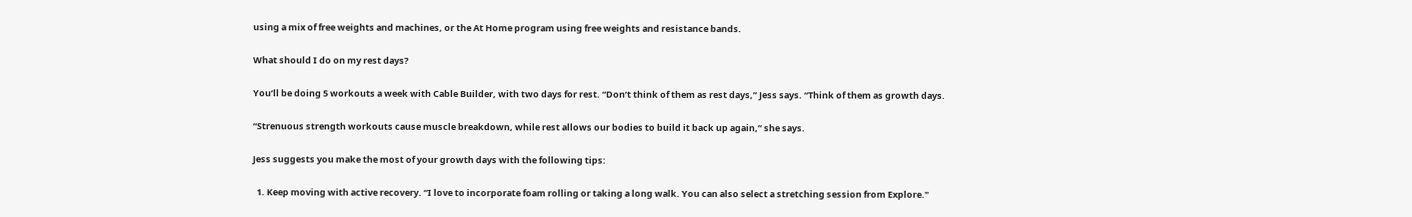using a mix of free weights and machines, or the At Home program using free weights and resistance bands.

What should I do on my rest days?

You’ll be doing 5 workouts a week with Cable Builder, with two days for rest. “Don’t think of them as rest days,” Jess says. “Think of them as growth days.

“Strenuous strength workouts cause muscle breakdown, while rest allows our bodies to build it back up again,” she says.

Jess suggests you make the most of your growth days with the following tips:

  1. Keep moving with active recovery. “I love to incorporate foam rolling or taking a long walk. You can also select a stretching session from Explore."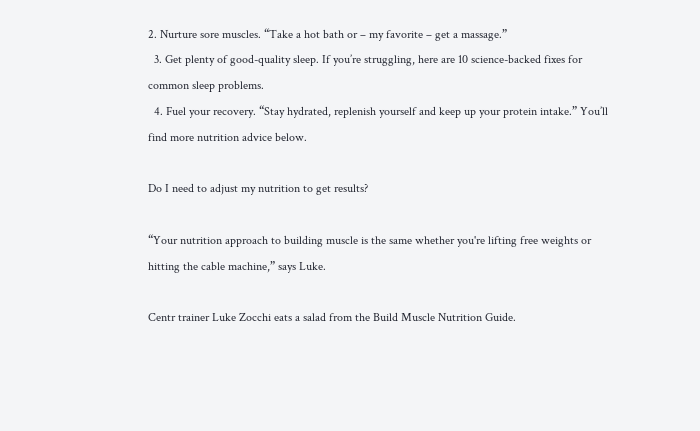2. Nurture sore muscles. “Take a hot bath or – my favorite – get a massage.”
  3. Get plenty of good-quality sleep. If you’re struggling, here are 10 science-backed fixes for common sleep problems.
  4. Fuel your recovery. “Stay hydrated, replenish yourself and keep up your protein intake.” You’ll find more nutrition advice below.

Do I need to adjust my nutrition to get results?

“Your nutrition approach to building muscle is the same whether you're lifting free weights or hitting the cable machine,” says Luke.

Centr trainer Luke Zocchi eats a salad from the Build Muscle Nutrition Guide.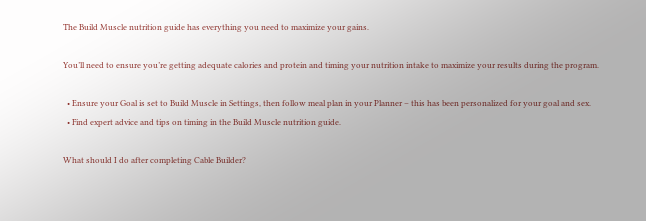The Build Muscle nutrition guide has everything you need to maximize your gains.

You’ll need to ensure you’re getting adequate calories and protein and timing your nutrition intake to maximize your results during the program.

  • Ensure your Goal is set to Build Muscle in Settings, then follow meal plan in your Planner – this has been personalized for your goal and sex.
  • Find expert advice and tips on timing in the Build Muscle nutrition guide.

What should I do after completing Cable Builder?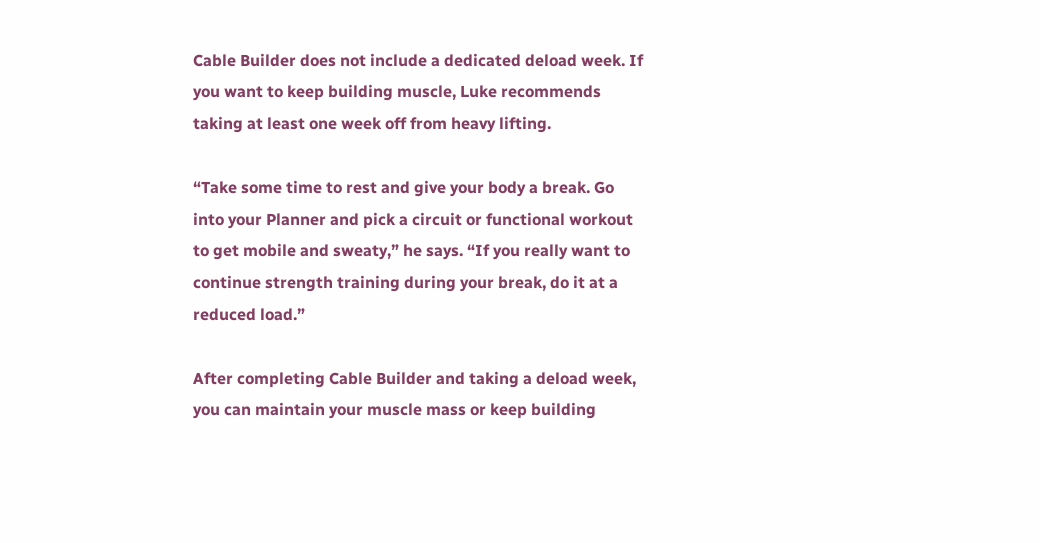Cable Builder does not include a dedicated deload week. If you want to keep building muscle, Luke recommends taking at least one week off from heavy lifting.

“Take some time to rest and give your body a break. Go into your Planner and pick a circuit or functional workout to get mobile and sweaty,” he says. “If you really want to continue strength training during your break, do it at a reduced load.”

After completing Cable Builder and taking a deload week, you can maintain your muscle mass or keep building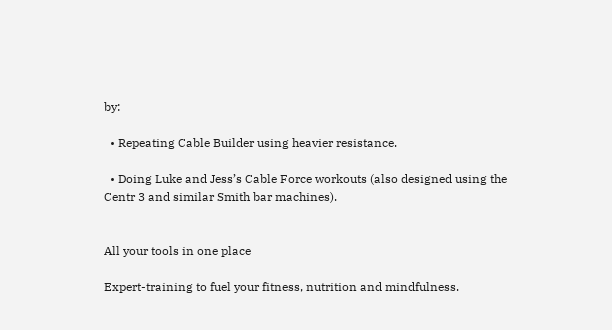by:

  • Repeating Cable Builder using heavier resistance.

  • Doing Luke and Jess’s Cable Force workouts (also designed using the Centr 3 and similar Smith bar machines).


All your tools in one place

Expert-training to fuel your fitness, nutrition and mindfulness.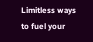Limitless ways to fuel your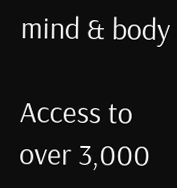mind & body

Access to over 3,000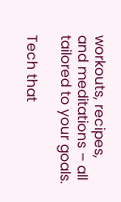workouts, recipes, and meditations – all tailored to your goals.

Tech that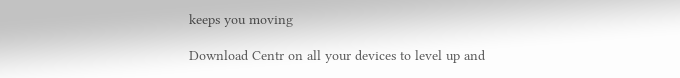keeps you moving

Download Centr on all your devices to level up and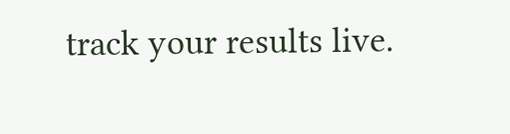track your results live.